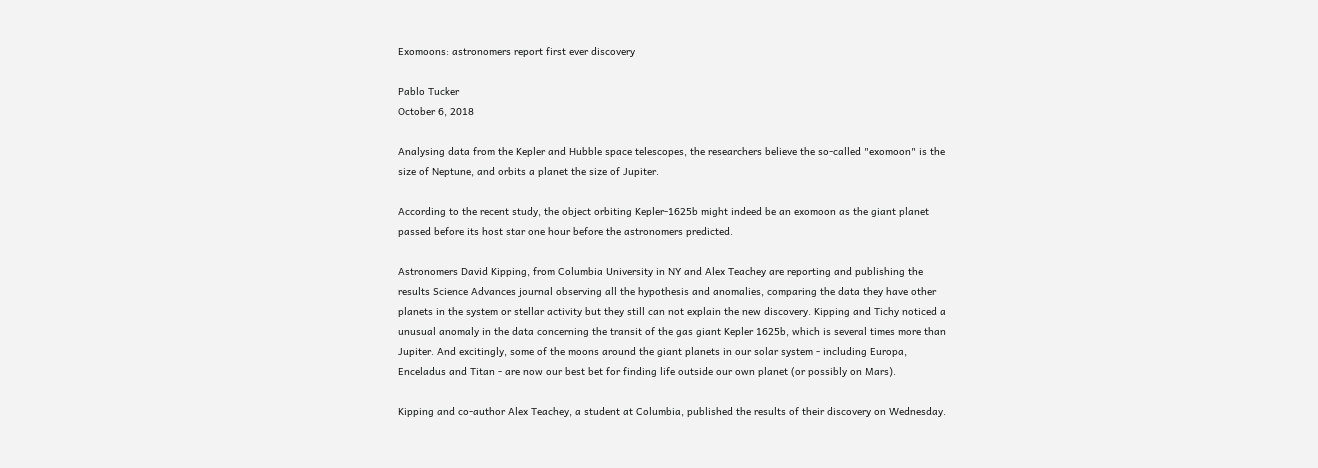Exomoons: astronomers report first ever discovery

Pablo Tucker
October 6, 2018

Analysing data from the Kepler and Hubble space telescopes, the researchers believe the so-called "exomoon" is the size of Neptune, and orbits a planet the size of Jupiter.

According to the recent study, the object orbiting Kepler-1625b might indeed be an exomoon as the giant planet passed before its host star one hour before the astronomers predicted.

Astronomers David Kipping, from Columbia University in NY and Alex Teachey are reporting and publishing the results Science Advances journal observing all the hypothesis and anomalies, comparing the data they have other planets in the system or stellar activity but they still can not explain the new discovery. Kipping and Tichy noticed a unusual anomaly in the data concerning the transit of the gas giant Kepler 1625b, which is several times more than Jupiter. And excitingly, some of the moons around the giant planets in our solar system - including Europa, Enceladus and Titan - are now our best bet for finding life outside our own planet (or possibly on Mars).

Kipping and co-author Alex Teachey, a student at Columbia, published the results of their discovery on Wednesday.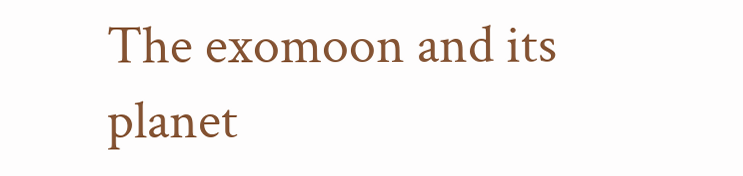The exomoon and its planet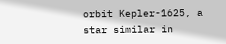orbit Kepler-1625, a star similar in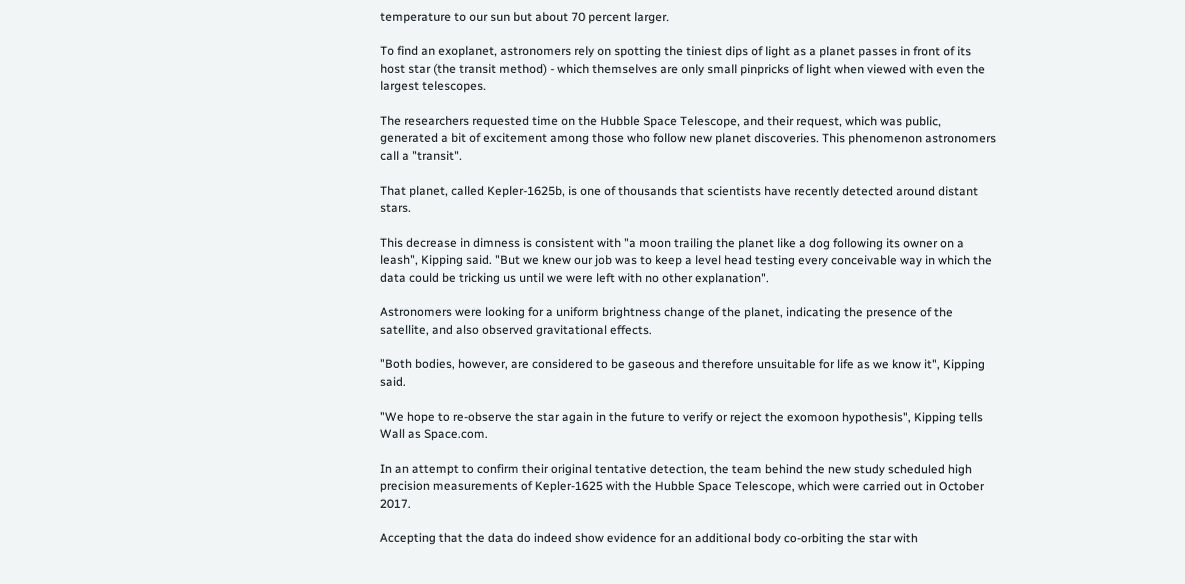temperature to our sun but about 70 percent larger.

To find an exoplanet, astronomers rely on spotting the tiniest dips of light as a planet passes in front of its host star (the transit method) - which themselves are only small pinpricks of light when viewed with even the largest telescopes.

The researchers requested time on the Hubble Space Telescope, and their request, which was public, generated a bit of excitement among those who follow new planet discoveries. This phenomenon astronomers call a "transit".

That planet, called Kepler-1625b, is one of thousands that scientists have recently detected around distant stars.

This decrease in dimness is consistent with "a moon trailing the planet like a dog following its owner on a leash", Kipping said. "But we knew our job was to keep a level head testing every conceivable way in which the data could be tricking us until we were left with no other explanation".

Astronomers were looking for a uniform brightness change of the planet, indicating the presence of the satellite, and also observed gravitational effects.

"Both bodies, however, are considered to be gaseous and therefore unsuitable for life as we know it", Kipping said.

"We hope to re-observe the star again in the future to verify or reject the exomoon hypothesis", Kipping tells Wall as Space.com.

In an attempt to confirm their original tentative detection, the team behind the new study scheduled high precision measurements of Kepler-1625 with the Hubble Space Telescope, which were carried out in October 2017.

Accepting that the data do indeed show evidence for an additional body co-orbiting the star with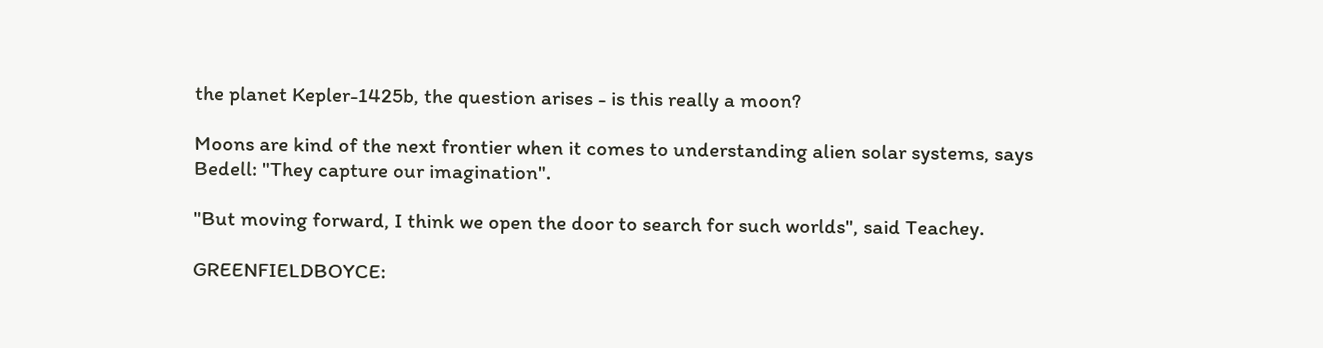the planet Kepler-1425b, the question arises - is this really a moon?

Moons are kind of the next frontier when it comes to understanding alien solar systems, says Bedell: "They capture our imagination".

"But moving forward, I think we open the door to search for such worlds", said Teachey.

GREENFIELDBOYCE: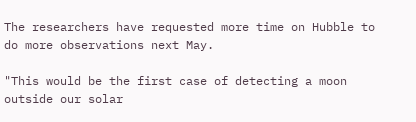The researchers have requested more time on Hubble to do more observations next May.

"This would be the first case of detecting a moon outside our solar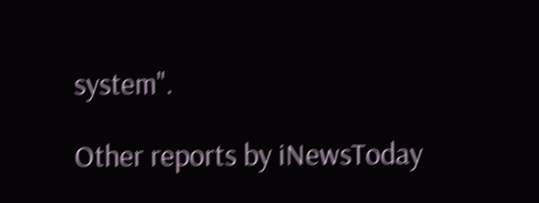system".

Other reports by iNewsToday